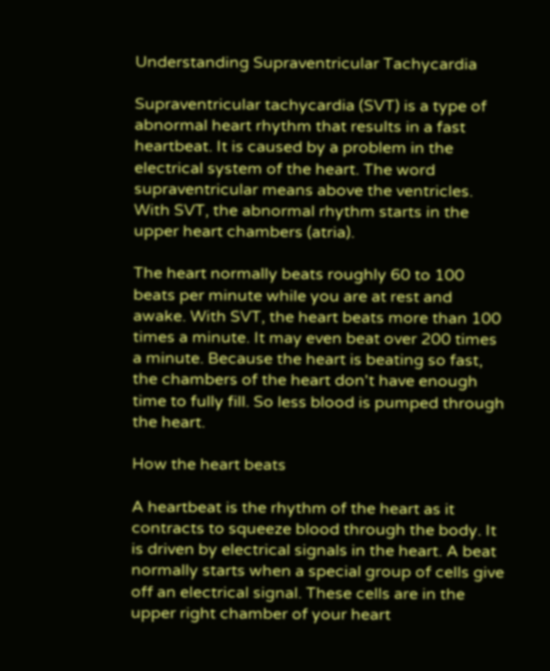Understanding Supraventricular Tachycardia

Supraventricular tachycardia (SVT) is a type of abnormal heart rhythm that results in a fast heartbeat. It is caused by a problem in the electrical system of the heart. The word supraventricular means above the ventricles. With SVT, the abnormal rhythm starts in the upper heart chambers (atria).

The heart normally beats roughly 60 to 100 beats per minute while you are at rest and awake. With SVT, the heart beats more than 100 times a minute. It may even beat over 200 times a minute. Because the heart is beating so fast, the chambers of the heart don't have enough time to fully fill. So less blood is pumped through the heart.

How the heart beats

A heartbeat is the rhythm of the heart as it contracts to squeeze blood through the body. It is driven by electrical signals in the heart. A beat normally starts when a special group of cells give off an electrical signal. These cells are in the upper right chamber of your heart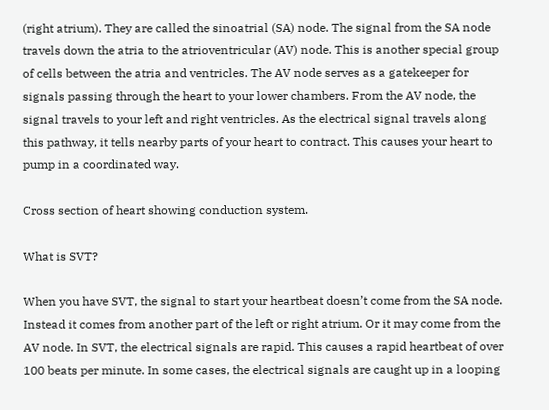(right atrium). They are called the sinoatrial (SA) node. The signal from the SA node travels down the atria to the atrioventricular (AV) node. This is another special group of cells between the atria and ventricles. The AV node serves as a gatekeeper for signals passing through the heart to your lower chambers. From the AV node, the signal travels to your left and right ventricles. As the electrical signal travels along this pathway, it tells nearby parts of your heart to contract. This causes your heart to pump in a coordinated way.

Cross section of heart showing conduction system.

What is SVT?

When you have SVT, the signal to start your heartbeat doesn’t come from the SA node. Instead it comes from another part of the left or right atrium. Or it may come from the AV node. In SVT, the electrical signals are rapid. This causes a rapid heartbeat of over 100 beats per minute. In some cases, the electrical signals are caught up in a looping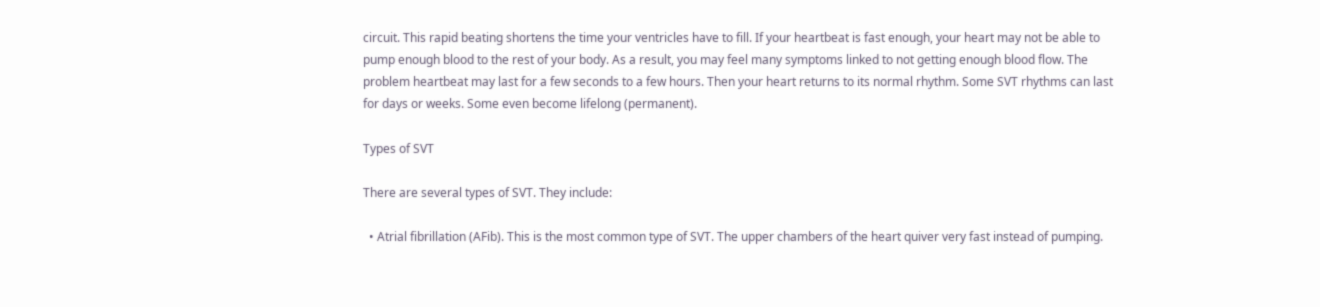circuit. This rapid beating shortens the time your ventricles have to fill. If your heartbeat is fast enough, your heart may not be able to pump enough blood to the rest of your body. As a result, you may feel many symptoms linked to not getting enough blood flow. The problem heartbeat may last for a few seconds to a few hours. Then your heart returns to its normal rhythm. Some SVT rhythms can last for days or weeks. Some even become lifelong (permanent).

Types of SVT

There are several types of SVT. They include:

  • Atrial fibrillation (AFib). This is the most common type of SVT. The upper chambers of the heart quiver very fast instead of pumping.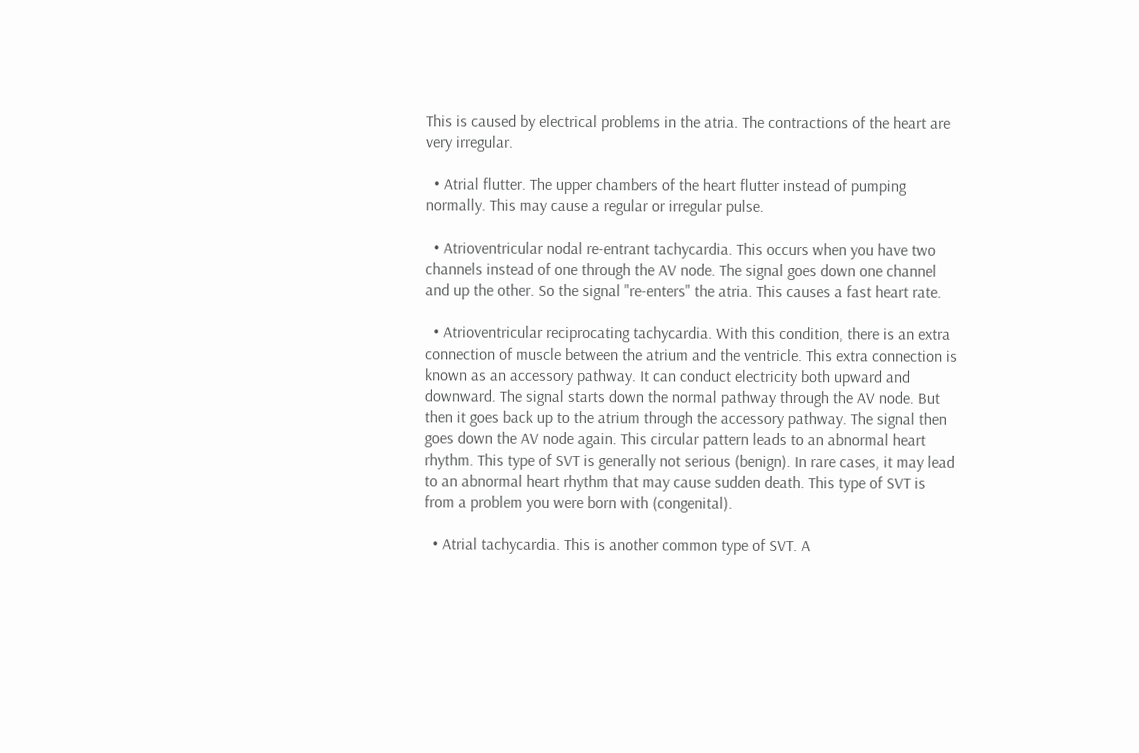This is caused by electrical problems in the atria. The contractions of the heart are very irregular.

  • Atrial flutter. The upper chambers of the heart flutter instead of pumping normally. This may cause a regular or irregular pulse.

  • Atrioventricular nodal re-entrant tachycardia. This occurs when you have two channels instead of one through the AV node. The signal goes down one channel and up the other. So the signal "re-enters" the atria. This causes a fast heart rate.

  • Atrioventricular reciprocating tachycardia. With this condition, there is an extra connection of muscle between the atrium and the ventricle. This extra connection is known as an accessory pathway. It can conduct electricity both upward and downward. The signal starts down the normal pathway through the AV node. But then it goes back up to the atrium through the accessory pathway. The signal then goes down the AV node again. This circular pattern leads to an abnormal heart rhythm. This type of SVT is generally not serious (benign). In rare cases, it may lead to an abnormal heart rhythm that may cause sudden death. This type of SVT is from a problem you were born with (congenital).

  • Atrial tachycardia. This is another common type of SVT. A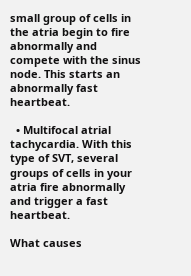small group of cells in the atria begin to fire abnormally and compete with the sinus node. This starts an abnormally fast heartbeat.

  • Multifocal atrial tachycardia. With this type of SVT, several groups of cells in your atria fire abnormally and trigger a fast heartbeat.

What causes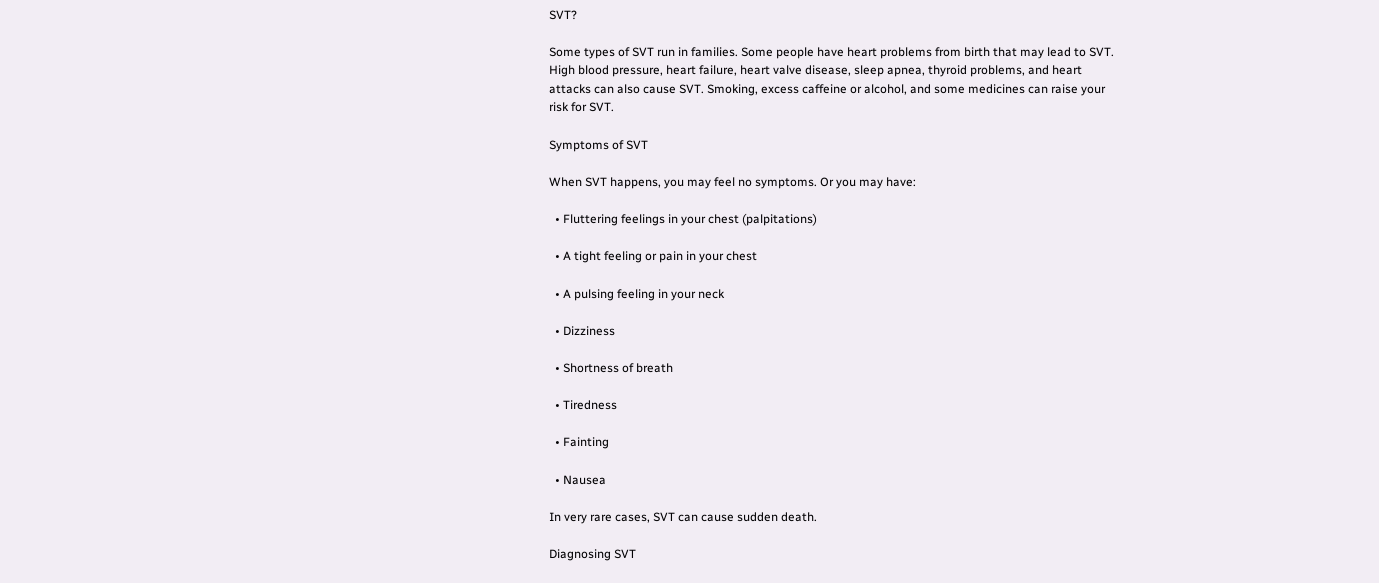SVT?

Some types of SVT run in families. Some people have heart problems from birth that may lead to SVT. High blood pressure, heart failure, heart valve disease, sleep apnea, thyroid problems, and heart attacks can also cause SVT. Smoking, excess caffeine or alcohol, and some medicines can raise your risk for SVT.

Symptoms of SVT

When SVT happens, you may feel no symptoms. Or you may have:

  • Fluttering feelings in your chest (palpitations)

  • A tight feeling or pain in your chest

  • A pulsing feeling in your neck

  • Dizziness

  • Shortness of breath

  • Tiredness

  • Fainting

  • Nausea

In very rare cases, SVT can cause sudden death.

Diagnosing SVT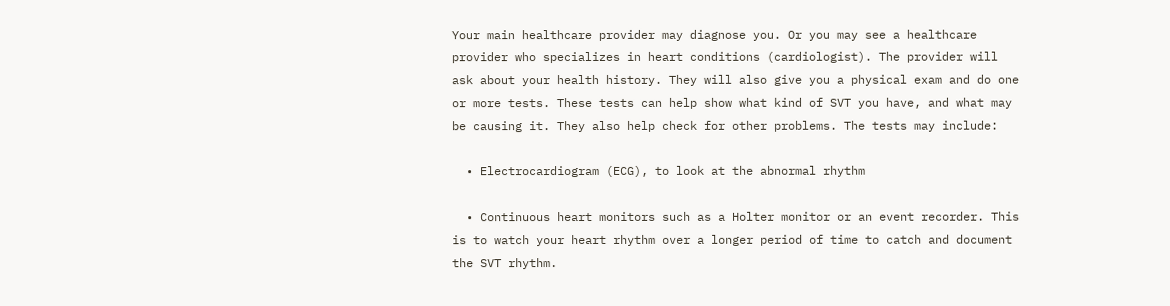Your main healthcare provider may diagnose you. Or you may see a healthcare provider who specializes in heart conditions (cardiologist). The provider will ask about your health history. They will also give you a physical exam and do one or more tests. These tests can help show what kind of SVT you have, and what may be causing it. They also help check for other problems. The tests may include:

  • Electrocardiogram (ECG), to look at the abnormal rhythm

  • Continuous heart monitors such as a Holter monitor or an event recorder. This is to watch your heart rhythm over a longer period of time to catch and document the SVT rhythm.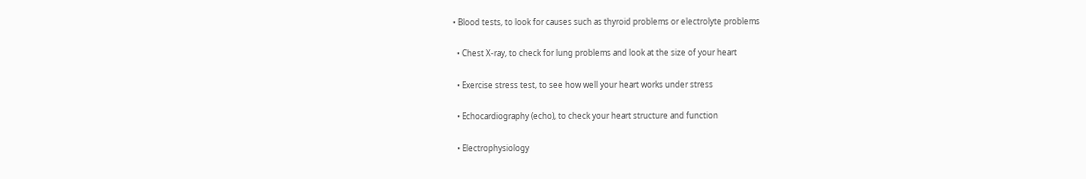• Blood tests, to look for causes such as thyroid problems or electrolyte problems

  • Chest X-ray, to check for lung problems and look at the size of your heart

  • Exercise stress test, to see how well your heart works under stress

  • Echocardiography (echo), to check your heart structure and function

  • Electrophysiology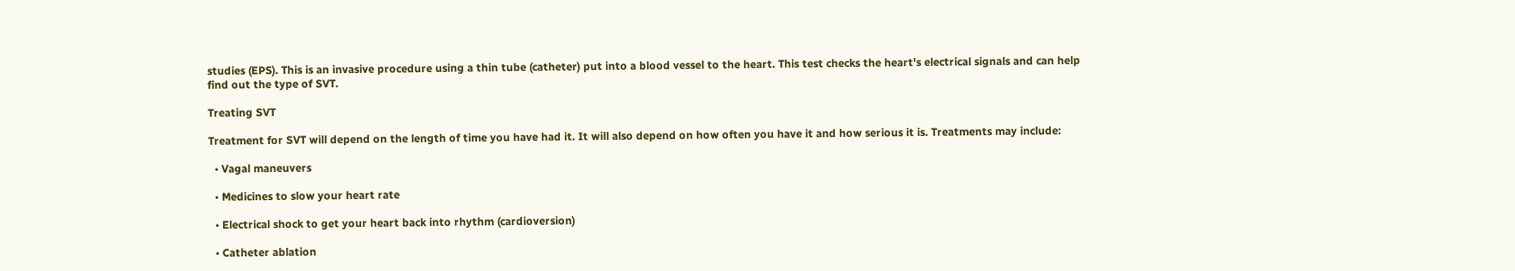studies (EPS). This is an invasive procedure using a thin tube (catheter) put into a blood vessel to the heart. This test checks the heart's electrical signals and can help find out the type of SVT.

Treating SVT

Treatment for SVT will depend on the length of time you have had it. It will also depend on how often you have it and how serious it is. Treatments may include:

  • Vagal maneuvers

  • Medicines to slow your heart rate

  • Electrical shock to get your heart back into rhythm (cardioversion)

  • Catheter ablation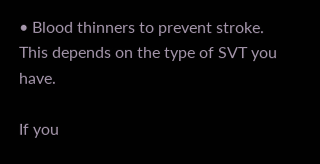• Blood thinners to prevent stroke. This depends on the type of SVT you have.

If you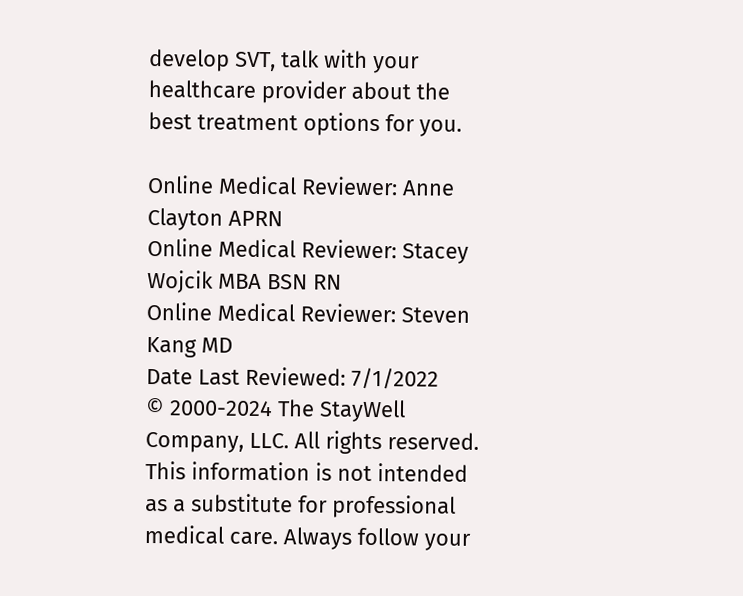develop SVT, talk with your healthcare provider about the best treatment options for you.

Online Medical Reviewer: Anne Clayton APRN
Online Medical Reviewer: Stacey Wojcik MBA BSN RN
Online Medical Reviewer: Steven Kang MD
Date Last Reviewed: 7/1/2022
© 2000-2024 The StayWell Company, LLC. All rights reserved. This information is not intended as a substitute for professional medical care. Always follow your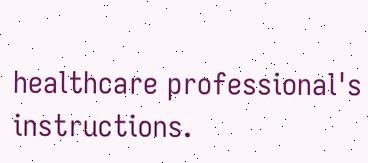healthcare professional's instructions.